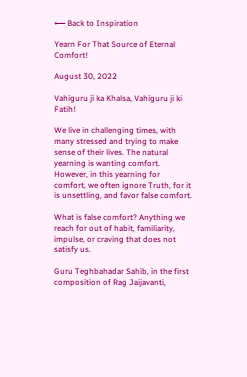⟵ Back to Inspiration

Yearn For That Source of Eternal Comfort!

August 30, 2022

Vahiguru ji ka Khalsa, Vahiguru ji ki Fatih!

We live in challenging times, with many stressed and trying to make sense of their lives. The natural yearning is wanting comfort. However, in this yearning for comfort, we often ignore Truth, for it is unsettling, and favor false comfort.

What is false comfort? Anything we reach for out of habit, familiarity, impulse, or craving that does not satisfy us.

Guru Teghbahadar Sahib, in the first composition of Rag Jaijavanti,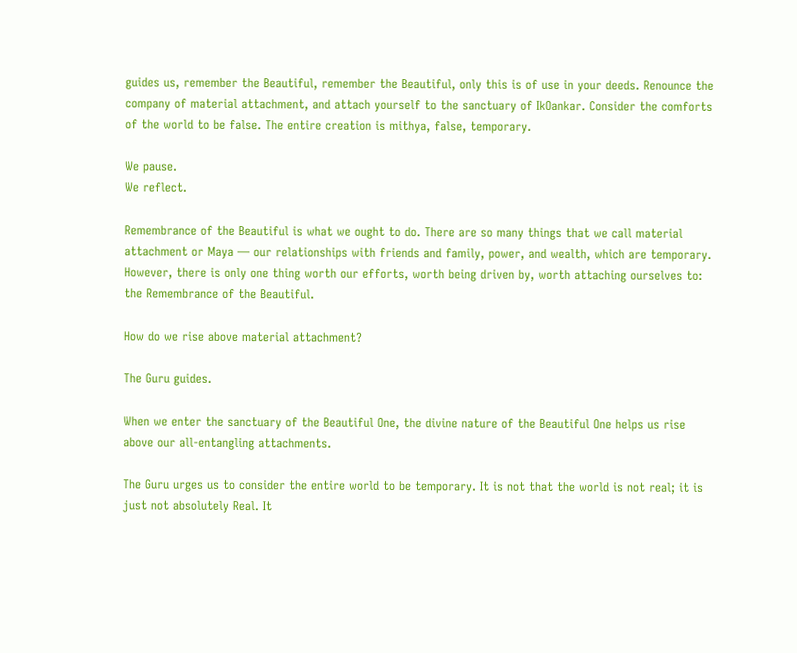guides us, remember the Beautiful, remember the Beautiful, only this is of use in your deeds. Renounce the company of material attachment, and attach yourself to the sanctuary of IkOankar. Consider the comforts of the world to be false. The entire creation is mithya, false, temporary.

We pause.
We reflect.

Remembrance of the Beautiful is what we ought to do. There are so many things that we call material attachment or Maya — our relationships with friends and family, power, and wealth, which are temporary. However, there is only one thing worth our efforts, worth being driven by, worth attaching ourselves to: the Remembrance of the Beautiful.

How do we rise above material attachment?

The Guru guides.

When we enter the sanctuary of the Beautiful One, the divine nature of the Beautiful One helps us rise above our all-entangling attachments.

The Guru urges us to consider the entire world to be temporary. It is not that the world is not real; it is just not absolutely Real. It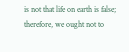is not that life on earth is false; therefore, we ought not to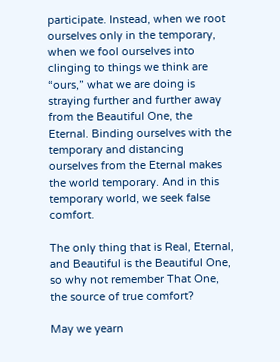participate. Instead, when we root ourselves only in the temporary, when we fool ourselves into clinging to things we think are “ours,” what we are doing is straying further and further away from the Beautiful One, the Eternal. Binding ourselves with the temporary and distancing ourselves from the Eternal makes the world temporary. And in this temporary world, we seek false comfort.

The only thing that is Real, Eternal, and Beautiful is the Beautiful One, so why not remember That One, the source of true comfort?

May we yearn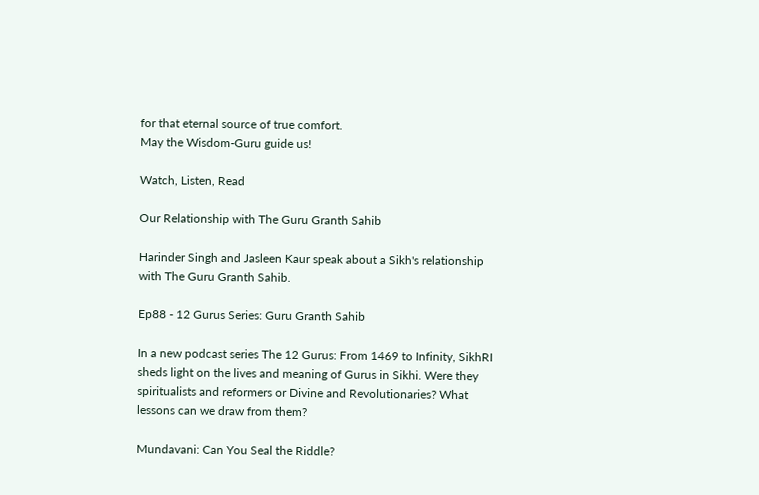for that eternal source of true comfort.
May the Wisdom-Guru guide us!

Watch, Listen, Read

Our Relationship with The Guru Granth Sahib

Harinder Singh and Jasleen Kaur speak about a Sikh's relationship with The Guru Granth Sahib.

Ep88 - 12 Gurus Series: Guru Granth Sahib

In a new podcast series The 12 Gurus: From 1469 to Infinity, SikhRI sheds light on the lives and meaning of Gurus in Sikhi. Were they spiritualists and reformers or Divine and Revolutionaries? What lessons can we draw from them?

Mundavani: Can You Seal the Riddle?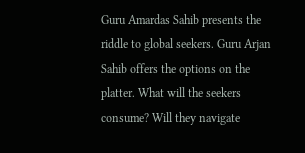Guru Amardas Sahib presents the riddle to global seekers. Guru Arjan Sahib offers the options on the platter. What will the seekers consume? Will they navigate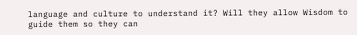language and culture to understand it? Will they allow Wisdom to guide them so they can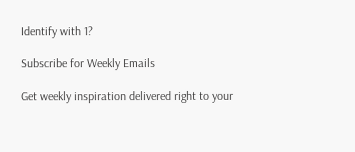Identify with 1?

Subscribe for Weekly Emails

Get weekly inspiration delivered right to your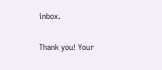inbox.

Thank you! Your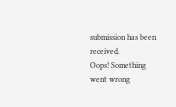submission has been received.
Oops! Something went wrong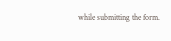while submitting the form.